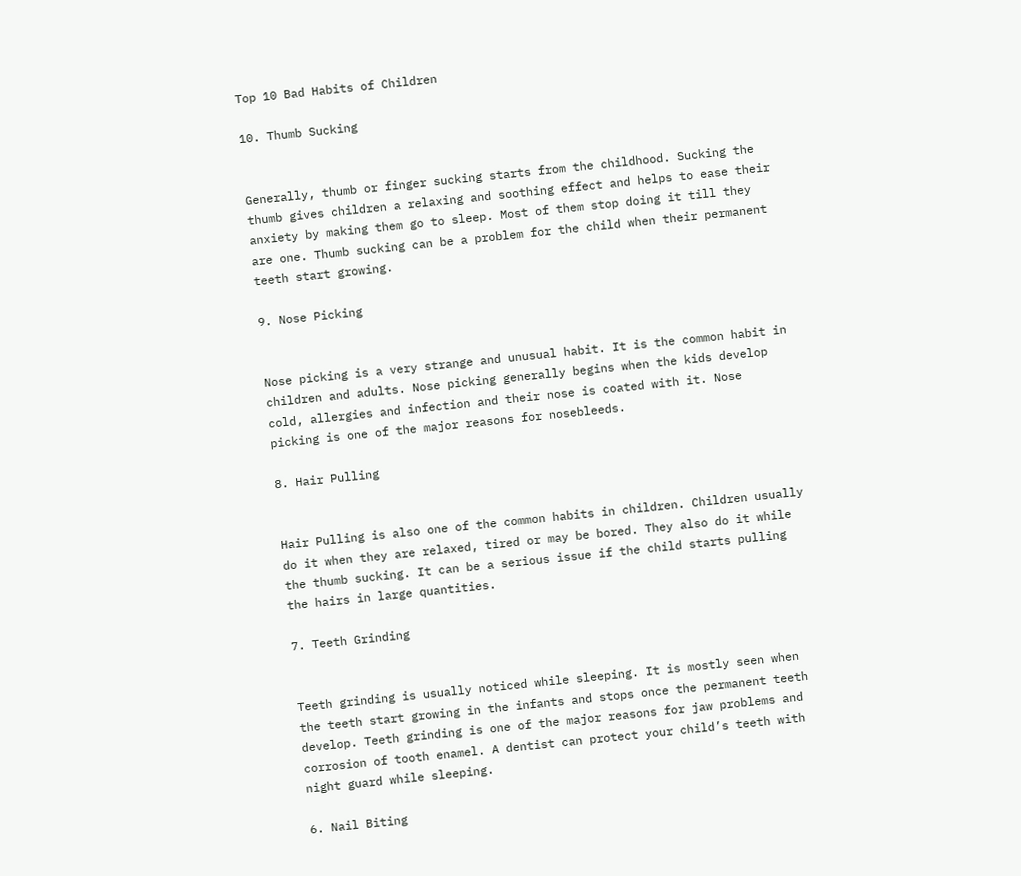Top 10 Bad Habits of Children

10. Thumb Sucking


Generally, thumb or finger sucking starts from the childhood. Sucking the thumb gives children a relaxing and soothing effect and helps to ease their anxiety by making them go to sleep. Most of them stop doing it till they are one. Thumb sucking can be a problem for the child when their permanent teeth start growing.

9. Nose Picking


Nose picking is a very strange and unusual habit. It is the common habit in children and adults. Nose picking generally begins when the kids develop cold, allergies and infection and their nose is coated with it. Nose picking is one of the major reasons for nosebleeds.

8. Hair Pulling


Hair Pulling is also one of the common habits in children. Children usually do it when they are relaxed, tired or may be bored. They also do it while the thumb sucking. It can be a serious issue if the child starts pulling the hairs in large quantities.

7. Teeth Grinding


Teeth grinding is usually noticed while sleeping. It is mostly seen when the teeth start growing in the infants and stops once the permanent teeth develop. Teeth grinding is one of the major reasons for jaw problems and corrosion of tooth enamel. A dentist can protect your child’s teeth with night guard while sleeping.

6. Nail Biting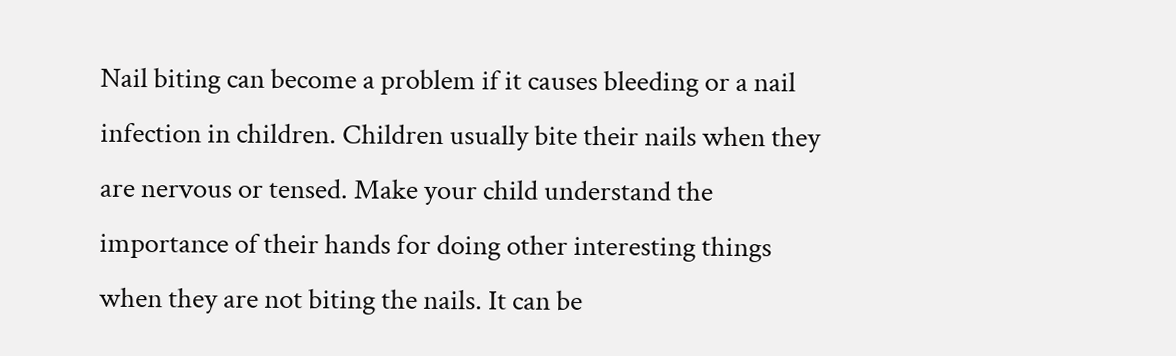Nail biting can become a problem if it causes bleeding or a nail infection in children. Children usually bite their nails when they are nervous or tensed. Make your child understand the importance of their hands for doing other interesting things when they are not biting the nails. It can be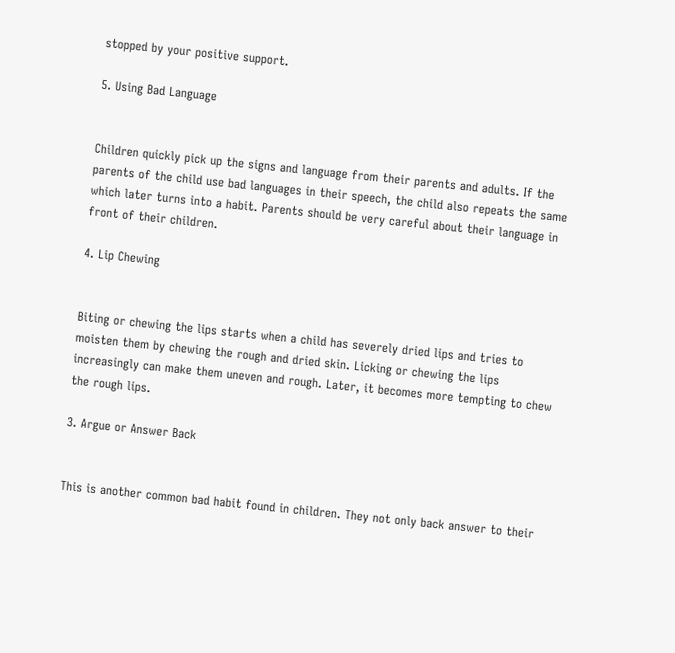stopped by your positive support.

5. Using Bad Language


Children quickly pick up the signs and language from their parents and adults. If the parents of the child use bad languages in their speech, the child also repeats the same which later turns into a habit. Parents should be very careful about their language in front of their children.

4. Lip Chewing


Biting or chewing the lips starts when a child has severely dried lips and tries to moisten them by chewing the rough and dried skin. Licking or chewing the lips increasingly can make them uneven and rough. Later, it becomes more tempting to chew the rough lips.

3. Argue or Answer Back


This is another common bad habit found in children. They not only back answer to their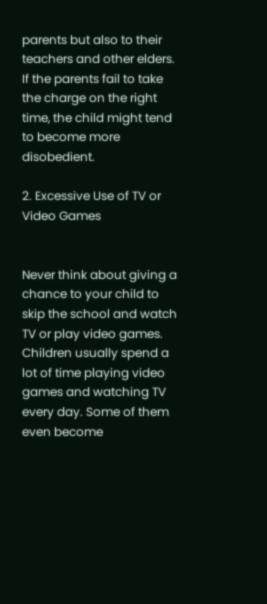parents but also to their teachers and other elders. If the parents fail to take the charge on the right time, the child might tend to become more disobedient.

2. Excessive Use of TV or Video Games


Never think about giving a chance to your child to skip the school and watch TV or play video games. Children usually spend a lot of time playing video games and watching TV every day. Some of them even become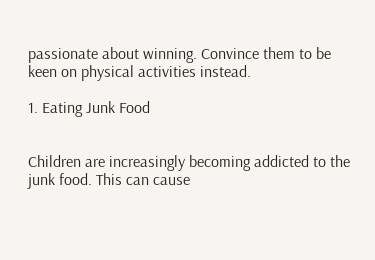passionate about winning. Convince them to be keen on physical activities instead.

1. Eating Junk Food


Children are increasingly becoming addicted to the junk food. This can cause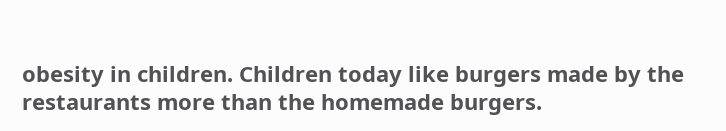obesity in children. Children today like burgers made by the restaurants more than the homemade burgers.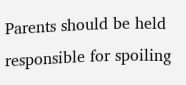Parents should be held responsible for spoiling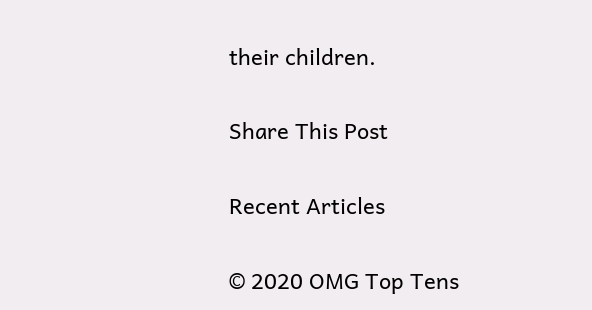their children.

Share This Post

Recent Articles

© 2020 OMG Top Tens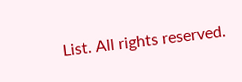List. All rights reserved.